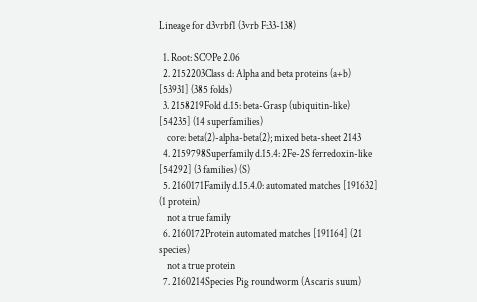Lineage for d3vrbf1 (3vrb F:33-138)

  1. Root: SCOPe 2.06
  2. 2152203Class d: Alpha and beta proteins (a+b) [53931] (385 folds)
  3. 2158219Fold d.15: beta-Grasp (ubiquitin-like) [54235] (14 superfamilies)
    core: beta(2)-alpha-beta(2); mixed beta-sheet 2143
  4. 2159798Superfamily d.15.4: 2Fe-2S ferredoxin-like [54292] (3 families) (S)
  5. 2160171Family d.15.4.0: automated matches [191632] (1 protein)
    not a true family
  6. 2160172Protein automated matches [191164] (21 species)
    not a true protein
  7. 2160214Species Pig roundworm (Ascaris suum)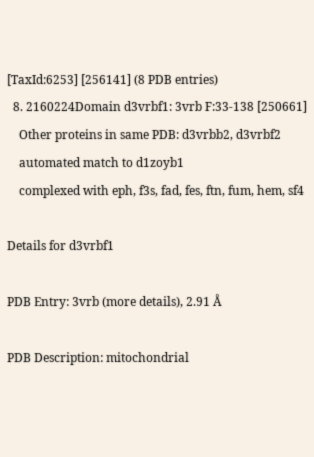[TaxId:6253] [256141] (8 PDB entries)
  8. 2160224Domain d3vrbf1: 3vrb F:33-138 [250661]
    Other proteins in same PDB: d3vrbb2, d3vrbf2
    automated match to d1zoyb1
    complexed with eph, f3s, fad, fes, ftn, fum, hem, sf4

Details for d3vrbf1

PDB Entry: 3vrb (more details), 2.91 Å

PDB Description: mitochondrial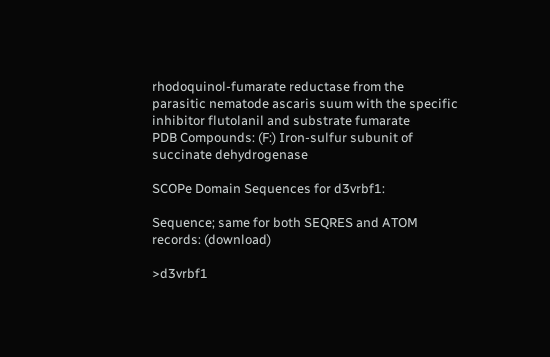rhodoquinol-fumarate reductase from the parasitic nematode ascaris suum with the specific inhibitor flutolanil and substrate fumarate
PDB Compounds: (F:) Iron-sulfur subunit of succinate dehydrogenase

SCOPe Domain Sequences for d3vrbf1:

Sequence; same for both SEQRES and ATOM records: (download)

>d3vrbf1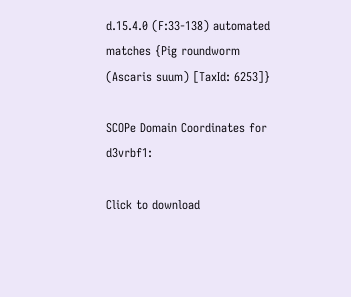d.15.4.0 (F:33-138) automated matches {Pig roundworm (Ascaris suum) [TaxId: 6253]}

SCOPe Domain Coordinates for d3vrbf1:

Click to download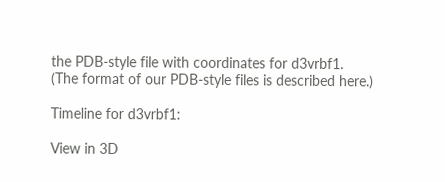the PDB-style file with coordinates for d3vrbf1.
(The format of our PDB-style files is described here.)

Timeline for d3vrbf1:

View in 3D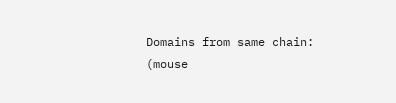Domains from same chain:
(mouse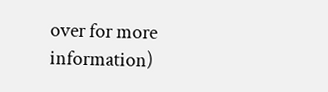over for more information)